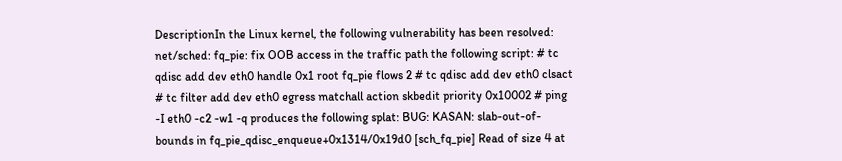DescriptionIn the Linux kernel, the following vulnerability has been resolved: net/sched: fq_pie: fix OOB access in the traffic path the following script: # tc qdisc add dev eth0 handle 0x1 root fq_pie flows 2 # tc qdisc add dev eth0 clsact # tc filter add dev eth0 egress matchall action skbedit priority 0x10002 # ping -I eth0 -c2 -w1 -q produces the following splat: BUG: KASAN: slab-out-of-bounds in fq_pie_qdisc_enqueue+0x1314/0x19d0 [sch_fq_pie] Read of size 4 at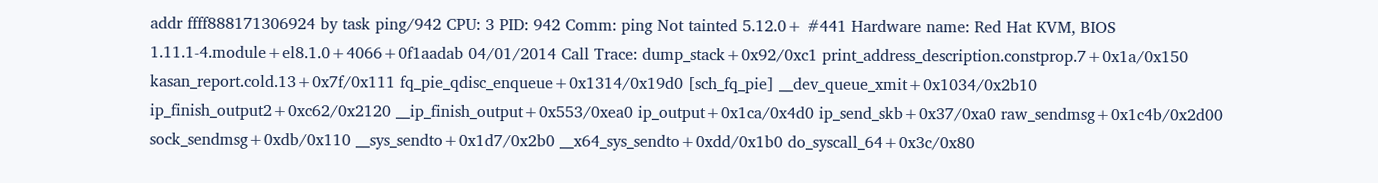addr ffff888171306924 by task ping/942 CPU: 3 PID: 942 Comm: ping Not tainted 5.12.0+ #441 Hardware name: Red Hat KVM, BIOS 1.11.1-4.module+el8.1.0+4066+0f1aadab 04/01/2014 Call Trace: dump_stack+0x92/0xc1 print_address_description.constprop.7+0x1a/0x150 kasan_report.cold.13+0x7f/0x111 fq_pie_qdisc_enqueue+0x1314/0x19d0 [sch_fq_pie] __dev_queue_xmit+0x1034/0x2b10 ip_finish_output2+0xc62/0x2120 __ip_finish_output+0x553/0xea0 ip_output+0x1ca/0x4d0 ip_send_skb+0x37/0xa0 raw_sendmsg+0x1c4b/0x2d00 sock_sendmsg+0xdb/0x110 __sys_sendto+0x1d7/0x2b0 __x64_sys_sendto+0xdd/0x1b0 do_syscall_64+0x3c/0x80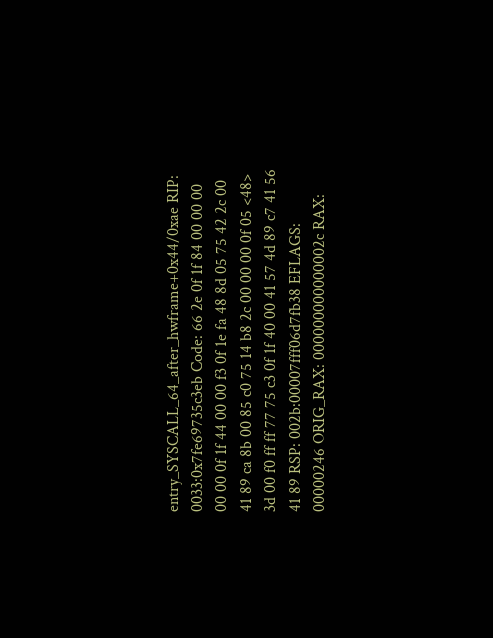entry_SYSCALL_64_after_hwframe+0x44/0xae RIP: 0033:0x7fe69735c3eb Code: 66 2e 0f 1f 84 00 00 00 00 00 0f 1f 44 00 00 f3 0f 1e fa 48 8d 05 75 42 2c 00 41 89 ca 8b 00 85 c0 75 14 b8 2c 00 00 00 0f 05 <48> 3d 00 f0 ff ff 77 75 c3 0f 1f 40 00 41 57 4d 89 c7 41 56 41 89 RSP: 002b:00007fff06d7fb38 EFLAGS: 00000246 ORIG_RAX: 000000000000002c RAX: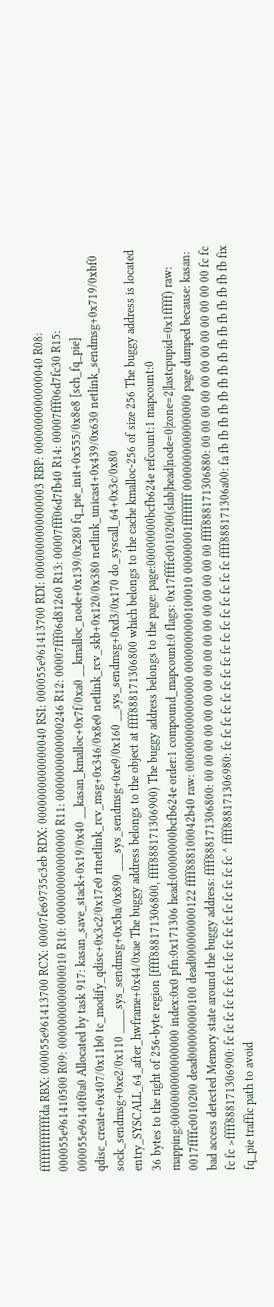ffffffffffffffda RBX: 000055e961413700 RCX: 00007fe69735c3eb RDX: 0000000000000040 RSI: 000055e961413700 RDI: 0000000000000003 RBP: 0000000000000040 R08: 000055e961410500 R09: 0000000000000010 R10: 0000000000000000 R11: 0000000000000246 R12: 00007fff06d81260 R13: 00007fff06d7fb40 R14: 00007fff06d7fc30 R15: 000055e96140f0a0 Allocated by task 917: kasan_save_stack+0x19/0x40 __kasan_kmalloc+0x7f/0xa0 __kmalloc_node+0x139/0x280 fq_pie_init+0x555/0x8e8 [sch_fq_pie] qdisc_create+0x407/0x11b0 tc_modify_qdisc+0x3c2/0x17e0 rtnetlink_rcv_msg+0x346/0x8e0 netlink_rcv_skb+0x120/0x380 netlink_unicast+0x439/0x630 netlink_sendmsg+0x719/0xbf0 sock_sendmsg+0xe2/0x110 ____sys_sendmsg+0x5ba/0x890 ___sys_sendmsg+0xe9/0x160 __sys_sendmsg+0xd3/0x170 do_syscall_64+0x3c/0x80 entry_SYSCALL_64_after_hwframe+0x44/0xae The buggy address belongs to the object at ffff888171306800 which belongs to the cache kmalloc-256 of size 256 The buggy address is located 36 bytes to the right of 256-byte region [ffff888171306800, ffff888171306900) The buggy address belongs to the page: page:00000000bcfb624e refcount:1 mapcount:0 mapping:0000000000000000 index:0x0 pfn:0x171306 head:00000000bcfb624e order:1 compound_mapcount:0 flags: 0x17ffffc0010200(slab|head|node=0|zone=2|lastcpupid=0x1fffff) raw: 0017ffffc0010200 dead000000000100 dead000000000122 ffff888100042b40 raw: 0000000000000000 0000000000100010 00000001ffffffff 0000000000000000 page dumped because: kasan: bad access detected Memory state around the buggy address: ffff888171306800: 00 00 00 00 00 00 00 00 00 00 00 00 00 00 00 00 ffff888171306880: 00 00 00 00 00 00 00 00 00 00 00 00 fc fc fc fc >ffff888171306900: fc fc fc fc fc fc fc fc fc fc fc fc fc fc fc fc ^ ffff888171306980: fc fc fc fc fc fc fc fc fc fc fc fc fc fc fc fc ffff888171306a00: fa fb fb fb fb fb fb fb fb fb fb fb fb fb fb fb fix fq_pie traffic path to avoid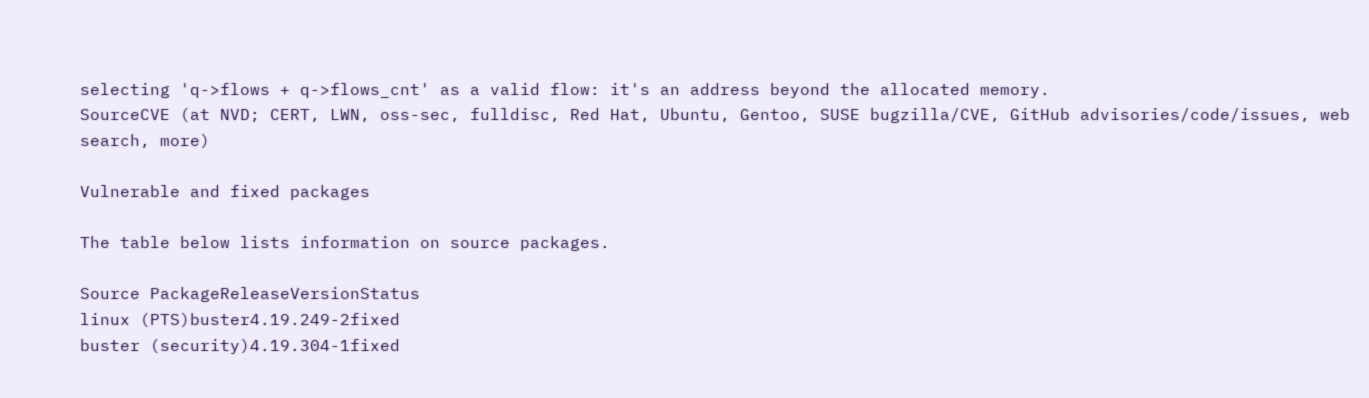selecting 'q->flows + q->flows_cnt' as a valid flow: it's an address beyond the allocated memory.
SourceCVE (at NVD; CERT, LWN, oss-sec, fulldisc, Red Hat, Ubuntu, Gentoo, SUSE bugzilla/CVE, GitHub advisories/code/issues, web search, more)

Vulnerable and fixed packages

The table below lists information on source packages.

Source PackageReleaseVersionStatus
linux (PTS)buster4.19.249-2fixed
buster (security)4.19.304-1fixed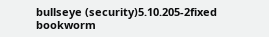bullseye (security)5.10.205-2fixed
bookworm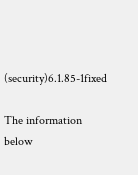(security)6.1.85-1fixed

The information below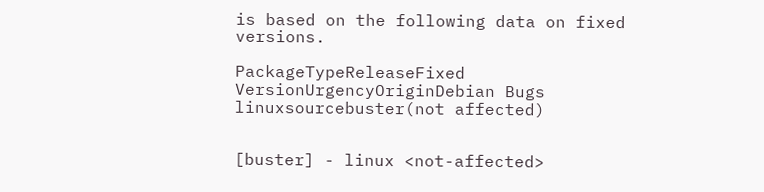is based on the following data on fixed versions.

PackageTypeReleaseFixed VersionUrgencyOriginDebian Bugs
linuxsourcebuster(not affected)


[buster] - linux <not-affected>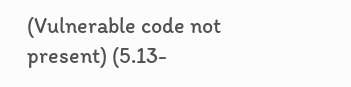(Vulnerable code not present) (5.13-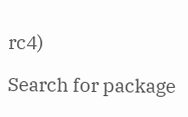rc4)

Search for package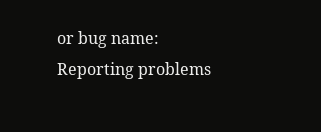or bug name: Reporting problems